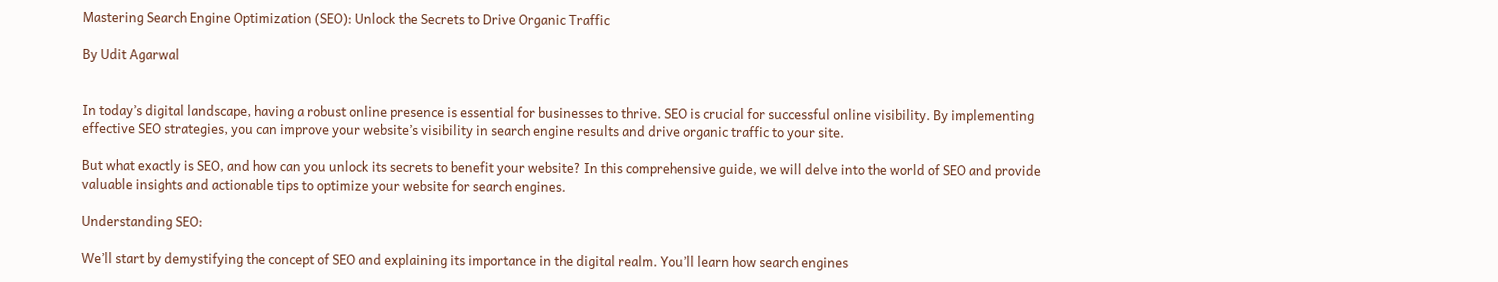Mastering Search Engine Optimization (SEO): Unlock the Secrets to Drive Organic Traffic

By Udit Agarwal


In today’s digital landscape, having a robust online presence is essential for businesses to thrive. SEO is crucial for successful online visibility. By implementing effective SEO strategies, you can improve your website’s visibility in search engine results and drive organic traffic to your site.

But what exactly is SEO, and how can you unlock its secrets to benefit your website? In this comprehensive guide, we will delve into the world of SEO and provide valuable insights and actionable tips to optimize your website for search engines.

Understanding SEO:

We’ll start by demystifying the concept of SEO and explaining its importance in the digital realm. You’ll learn how search engines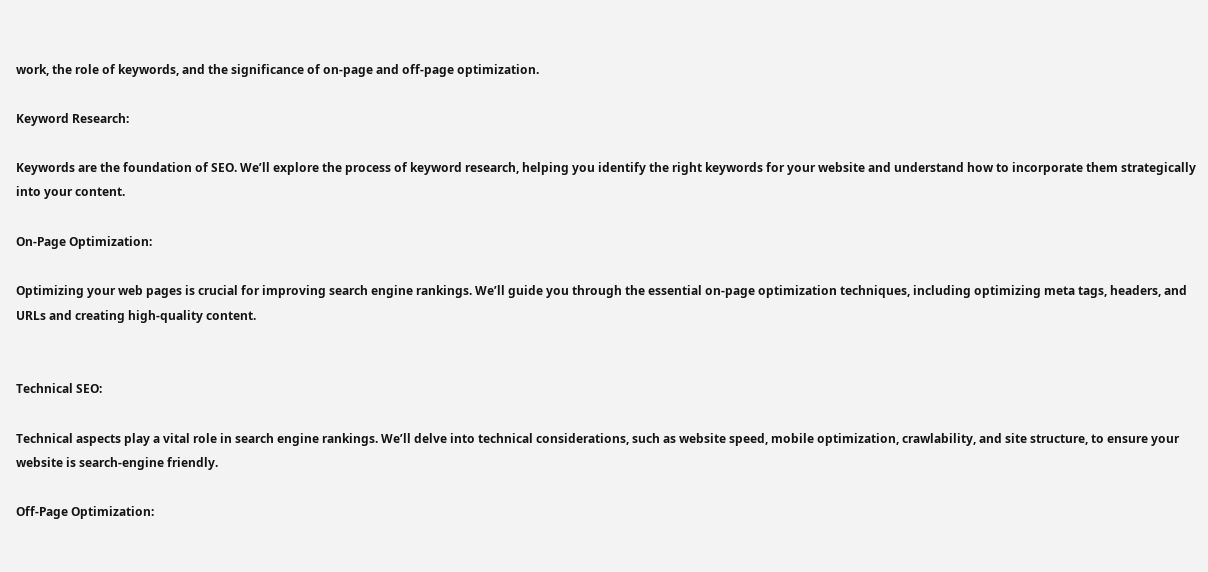work, the role of keywords, and the significance of on-page and off-page optimization.

Keyword Research:

Keywords are the foundation of SEO. We’ll explore the process of keyword research, helping you identify the right keywords for your website and understand how to incorporate them strategically into your content.

On-Page Optimization:

Optimizing your web pages is crucial for improving search engine rankings. We’ll guide you through the essential on-page optimization techniques, including optimizing meta tags, headers, and URLs and creating high-quality content.


Technical SEO:

Technical aspects play a vital role in search engine rankings. We’ll delve into technical considerations, such as website speed, mobile optimization, crawlability, and site structure, to ensure your website is search-engine friendly.

Off-Page Optimization: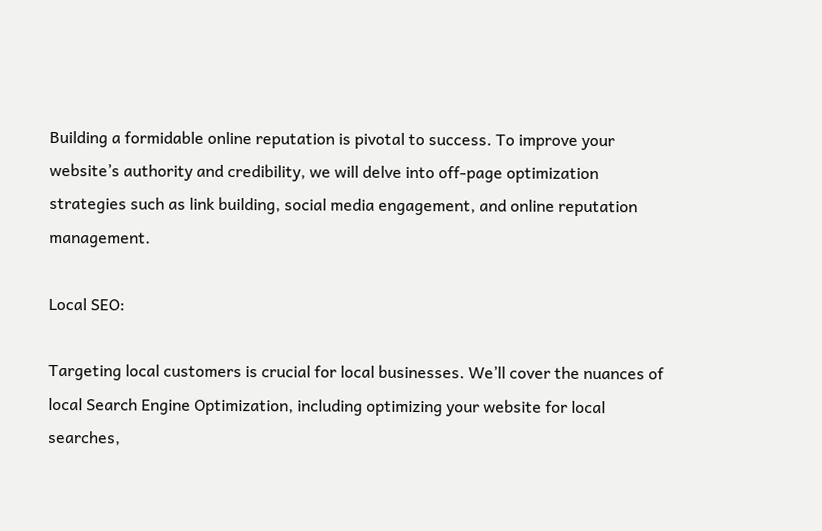Building a formidable online reputation is pivotal to success. To improve your website’s authority and credibility, we will delve into off-page optimization strategies such as link building, social media engagement, and online reputation management.

Local SEO:

Targeting local customers is crucial for local businesses. We’ll cover the nuances of local Search Engine Optimization, including optimizing your website for local searches,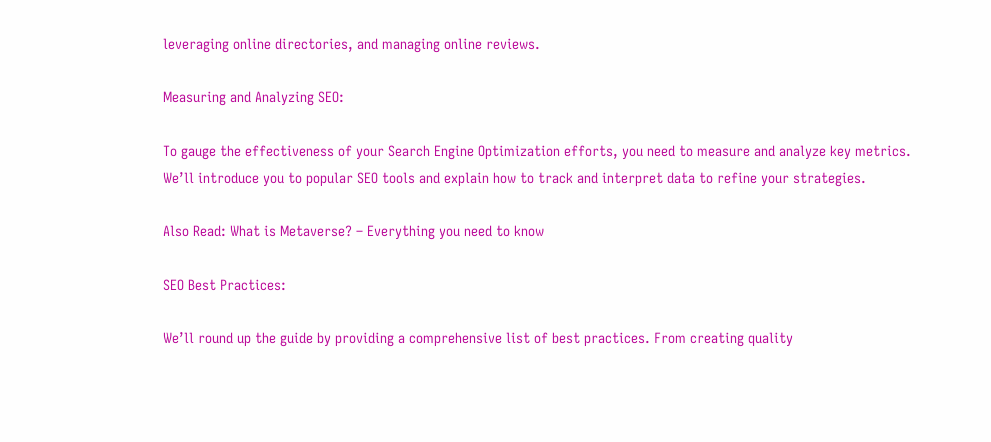leveraging online directories, and managing online reviews.

Measuring and Analyzing SEO:

To gauge the effectiveness of your Search Engine Optimization efforts, you need to measure and analyze key metrics. We’ll introduce you to popular SEO tools and explain how to track and interpret data to refine your strategies.

Also Read: What is Metaverse? – Everything you need to know

SEO Best Practices:

We’ll round up the guide by providing a comprehensive list of best practices. From creating quality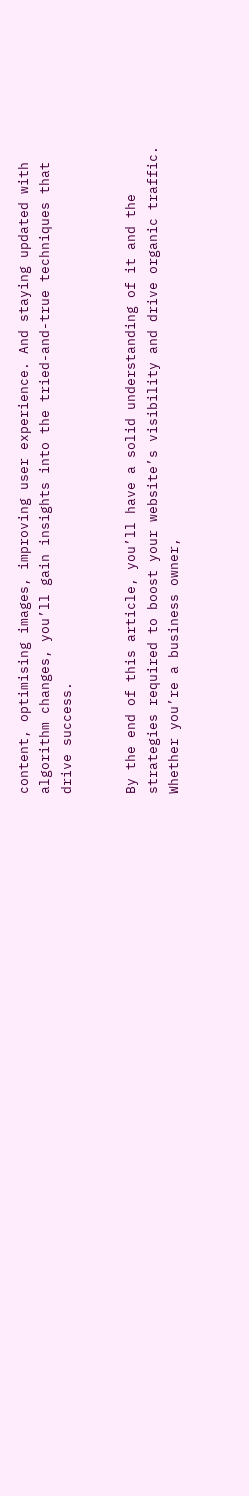content, optimising images, improving user experience. And staying updated with algorithm changes, you’ll gain insights into the tried-and-true techniques that drive success.


By the end of this article, you’ll have a solid understanding of it and the strategies required to boost your website’s visibility and drive organic traffic. Whether you’re a business owner,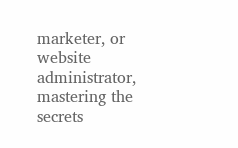marketer, or website administrator, mastering the secrets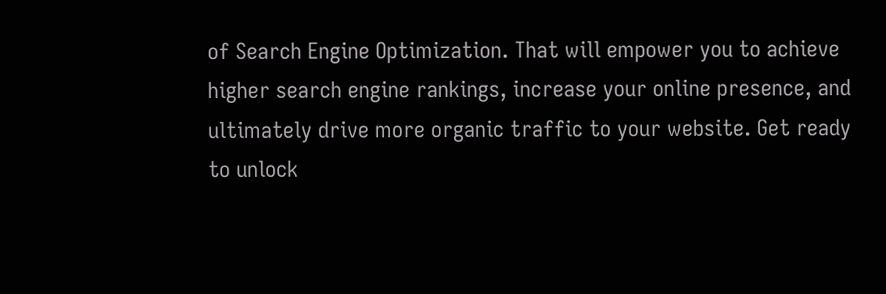of Search Engine Optimization. That will empower you to achieve higher search engine rankings, increase your online presence, and ultimately drive more organic traffic to your website. Get ready to unlock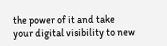the power of it and take your digital visibility to new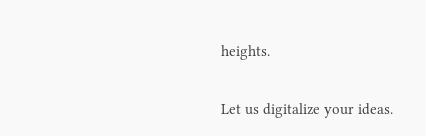heights.

Let us digitalize your ideas.